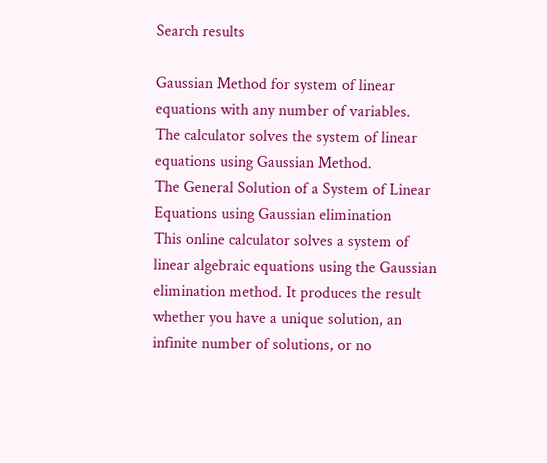Search results

Gaussian Method for system of linear equations with any number of variables.
The calculator solves the system of linear equations using Gaussian Method.
The General Solution of a System of Linear Equations using Gaussian elimination
This online calculator solves a system of linear algebraic equations using the Gaussian elimination method. It produces the result whether you have a unique solution, an infinite number of solutions, or no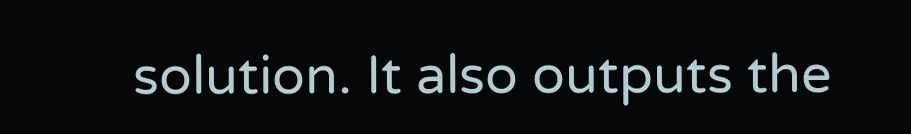solution. It also outputs the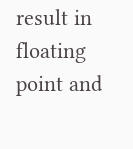result in floating point and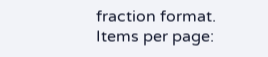fraction format.
Items per page: